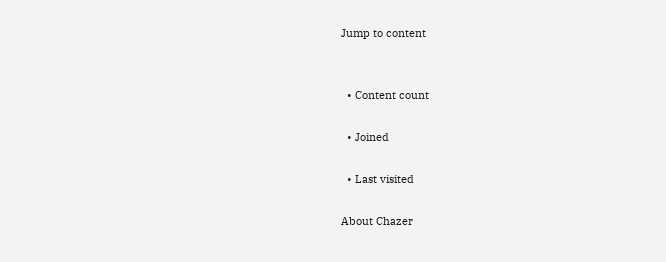Jump to content


  • Content count

  • Joined

  • Last visited

About Chazer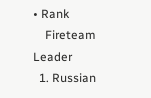• Rank
    Fireteam Leader
  1. Russian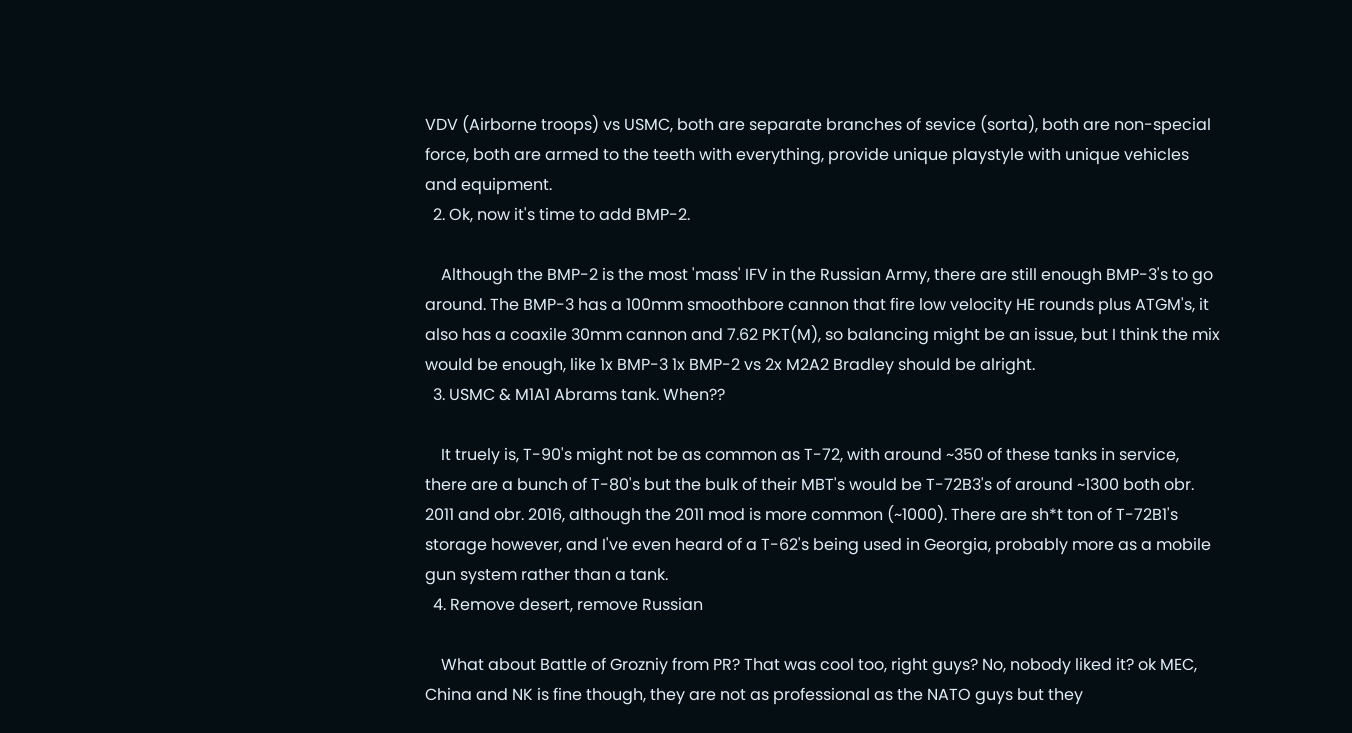VDV (Airborne troops) vs USMC, both are separate branches of sevice (sorta), both are non-special force, both are armed to the teeth with everything, provide unique playstyle with unique vehicles and equipment.
  2. Ok, now it's time to add BMP-2.

    Although the BMP-2 is the most 'mass' IFV in the Russian Army, there are still enough BMP-3's to go around. The BMP-3 has a 100mm smoothbore cannon that fire low velocity HE rounds plus ATGM's, it also has a coaxile 30mm cannon and 7.62 PKT(M), so balancing might be an issue, but I think the mix would be enough, like 1x BMP-3 1x BMP-2 vs 2x M2A2 Bradley should be alright.
  3. USMC & M1A1 Abrams tank. When??

    It truely is, T-90's might not be as common as T-72, with around ~350 of these tanks in service, there are a bunch of T-80's but the bulk of their MBT's would be T-72B3's of around ~1300 both obr. 2011 and obr. 2016, although the 2011 mod is more common (~1000). There are sh*t ton of T-72B1's storage however, and I've even heard of a T-62's being used in Georgia, probably more as a mobile gun system rather than a tank.
  4. Remove desert, remove Russian

    What about Battle of Grozniy from PR? That was cool too, right guys? No, nobody liked it? ok MEC, China and NK is fine though, they are not as professional as the NATO guys but they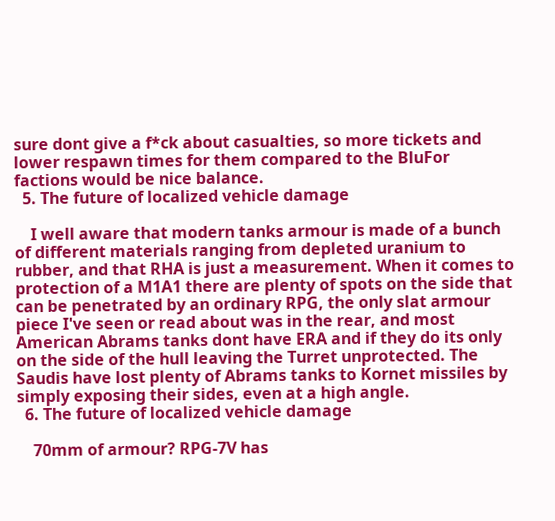sure dont give a f*ck about casualties, so more tickets and lower respawn times for them compared to the BluFor factions would be nice balance.
  5. The future of localized vehicle damage

    I well aware that modern tanks armour is made of a bunch of different materials ranging from depleted uranium to rubber, and that RHA is just a measurement. When it comes to protection of a M1A1 there are plenty of spots on the side that can be penetrated by an ordinary RPG, the only slat armour piece I've seen or read about was in the rear, and most American Abrams tanks dont have ERA and if they do its only on the side of the hull leaving the Turret unprotected. The Saudis have lost plenty of Abrams tanks to Kornet missiles by simply exposing their sides, even at a high angle.
  6. The future of localized vehicle damage

    70mm of armour? RPG-7V has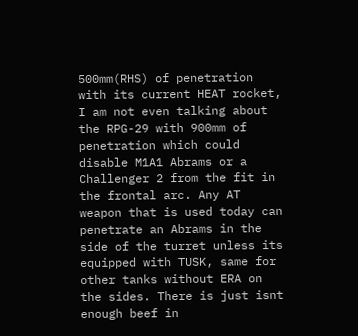500mm(RHS) of penetration with its current HEAT rocket, I am not even talking about the RPG-29 with 900mm of penetration which could disable M1A1 Abrams or a Challenger 2 from the fit in the frontal arc. Any AT weapon that is used today can penetrate an Abrams in the side of the turret unless its equipped with TUSK, same for other tanks without ERA on the sides. There is just isnt enough beef in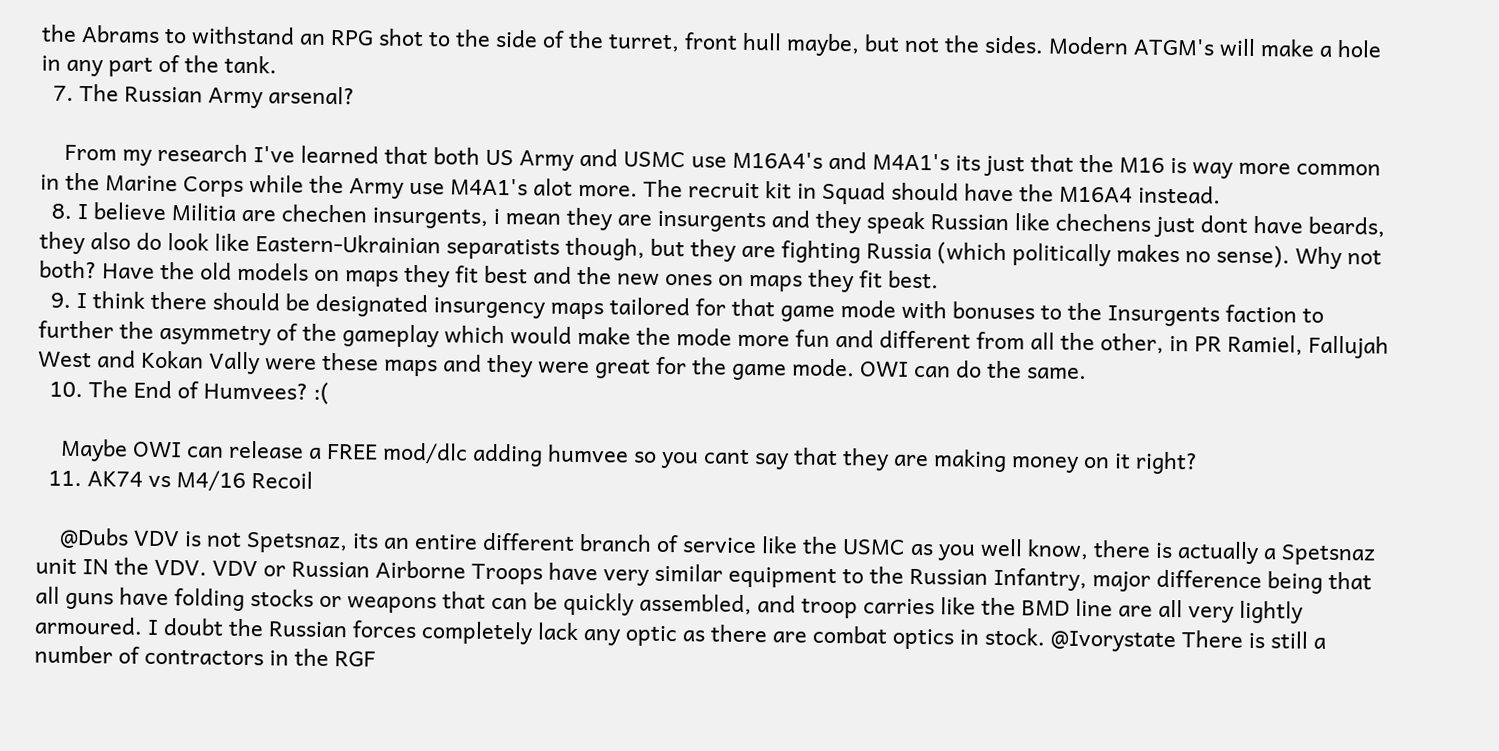the Abrams to withstand an RPG shot to the side of the turret, front hull maybe, but not the sides. Modern ATGM's will make a hole in any part of the tank.
  7. The Russian Army arsenal?

    From my research I've learned that both US Army and USMC use M16A4's and M4A1's its just that the M16 is way more common in the Marine Corps while the Army use M4A1's alot more. The recruit kit in Squad should have the M16A4 instead.
  8. I believe Militia are chechen insurgents, i mean they are insurgents and they speak Russian like chechens just dont have beards, they also do look like Eastern-Ukrainian separatists though, but they are fighting Russia (which politically makes no sense). Why not both? Have the old models on maps they fit best and the new ones on maps they fit best.
  9. I think there should be designated insurgency maps tailored for that game mode with bonuses to the Insurgents faction to further the asymmetry of the gameplay which would make the mode more fun and different from all the other, in PR Ramiel, Fallujah West and Kokan Vally were these maps and they were great for the game mode. OWI can do the same.
  10. The End of Humvees? :(

    Maybe OWI can release a FREE mod/dlc adding humvee so you cant say that they are making money on it right?
  11. AK74 vs M4/16 Recoil

    @Dubs VDV is not Spetsnaz, its an entire different branch of service like the USMC as you well know, there is actually a Spetsnaz unit IN the VDV. VDV or Russian Airborne Troops have very similar equipment to the Russian Infantry, major difference being that all guns have folding stocks or weapons that can be quickly assembled, and troop carries like the BMD line are all very lightly armoured. I doubt the Russian forces completely lack any optic as there are combat optics in stock. @Ivorystate There is still a number of contractors in the RGF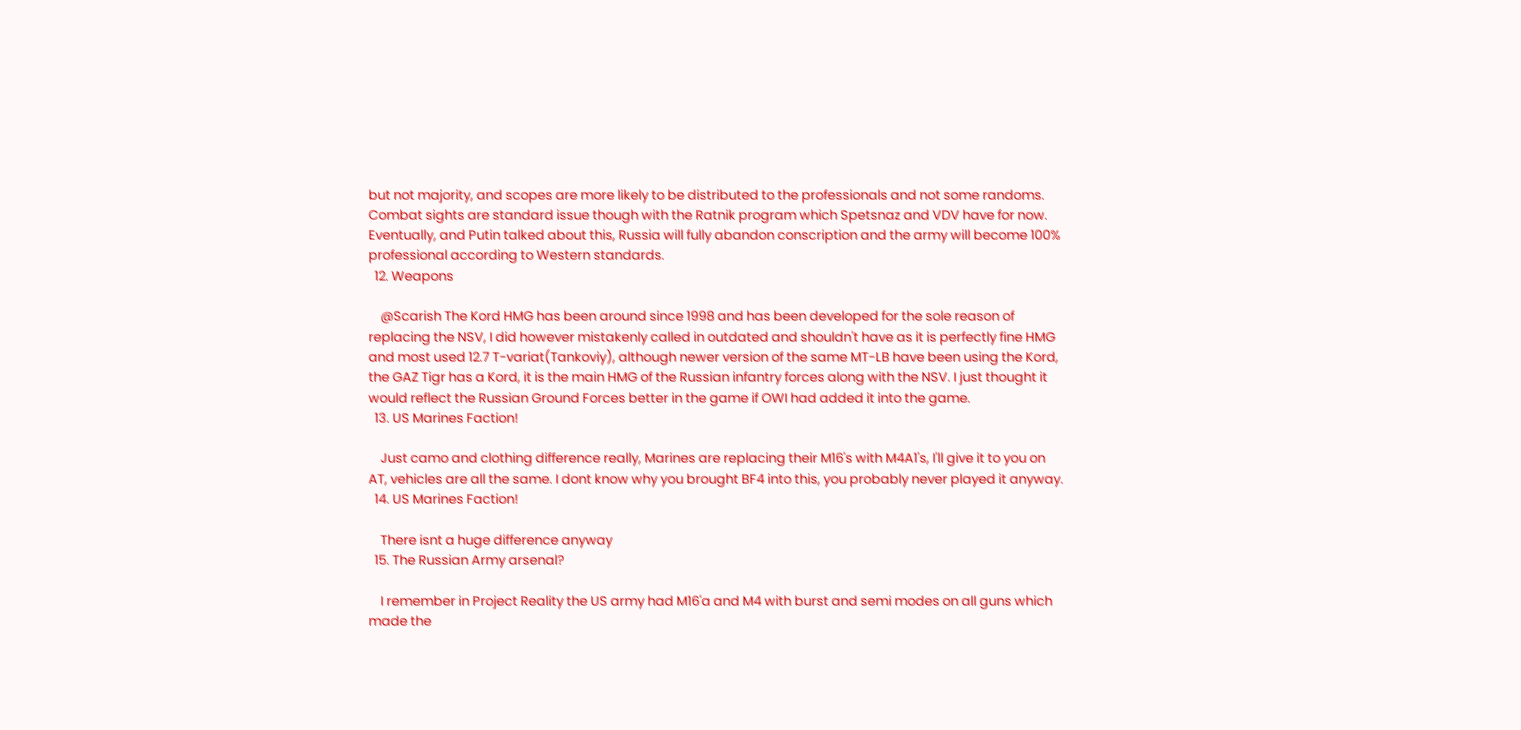but not majority, and scopes are more likely to be distributed to the professionals and not some randoms. Combat sights are standard issue though with the Ratnik program which Spetsnaz and VDV have for now. Eventually, and Putin talked about this, Russia will fully abandon conscription and the army will become 100% professional according to Western standards.
  12. Weapons

    @Scarish The Kord HMG has been around since 1998 and has been developed for the sole reason of replacing the NSV, I did however mistakenly called in outdated and shouldn't have as it is perfectly fine HMG and most used 12.7 T-variat(Tankoviy), although newer version of the same MT-LB have been using the Kord, the GAZ Tigr has a Kord, it is the main HMG of the Russian infantry forces along with the NSV. I just thought it would reflect the Russian Ground Forces better in the game if OWI had added it into the game.
  13. US Marines Faction!

    Just camo and clothing difference really, Marines are replacing their M16's with M4A1's, I'll give it to you on AT, vehicles are all the same. I dont know why you brought BF4 into this, you probably never played it anyway.
  14. US Marines Faction!

    There isnt a huge difference anyway
  15. The Russian Army arsenal?

    I remember in Project Reality the US army had M16'a and M4 with burst and semi modes on all guns which made the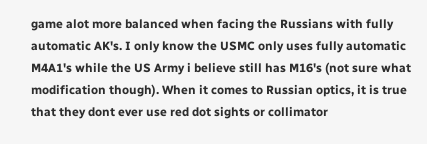game alot more balanced when facing the Russians with fully automatic AK's. I only know the USMC only uses fully automatic M4A1's while the US Army i believe still has M16's (not sure what modification though). When it comes to Russian optics, it is true that they dont ever use red dot sights or collimator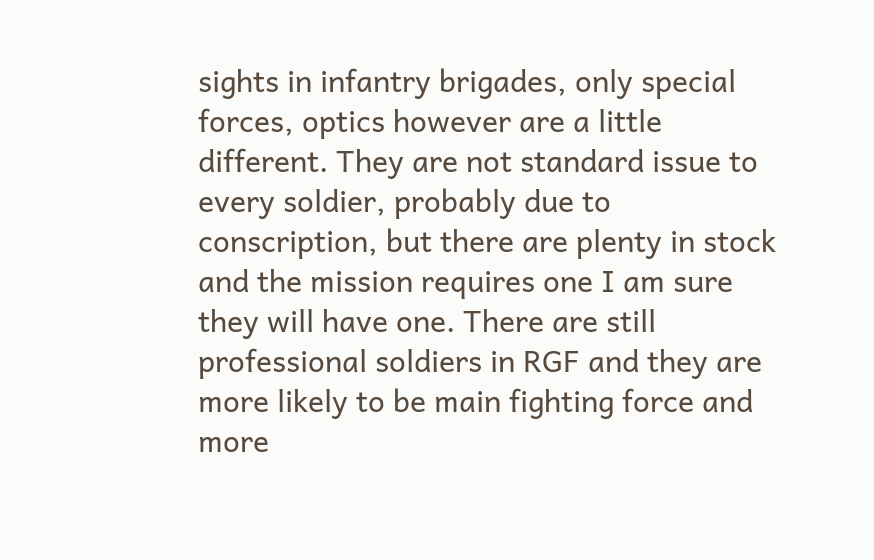sights in infantry brigades, only special forces, optics however are a little different. They are not standard issue to every soldier, probably due to conscription, but there are plenty in stock and the mission requires one I am sure they will have one. There are still professional soldiers in RGF and they are more likely to be main fighting force and more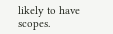likely to have scopes.